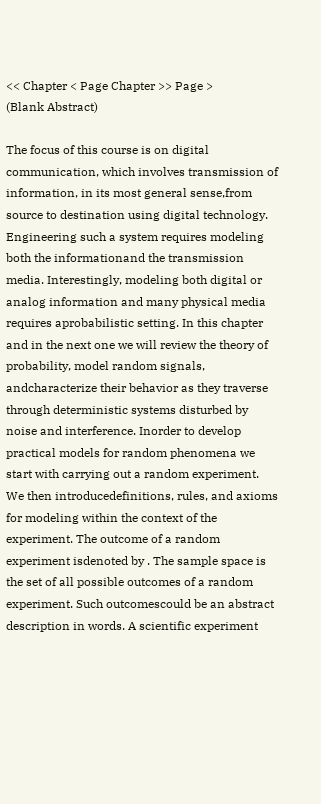<< Chapter < Page Chapter >> Page >
(Blank Abstract)

The focus of this course is on digital communication, which involves transmission of information, in its most general sense,from source to destination using digital technology. Engineering such a system requires modeling both the informationand the transmission media. Interestingly, modeling both digital or analog information and many physical media requires aprobabilistic setting. In this chapter and in the next one we will review the theory of probability, model random signals, andcharacterize their behavior as they traverse through deterministic systems disturbed by noise and interference. Inorder to develop practical models for random phenomena we start with carrying out a random experiment. We then introducedefinitions, rules, and axioms for modeling within the context of the experiment. The outcome of a random experiment isdenoted by . The sample space is the set of all possible outcomes of a random experiment. Such outcomescould be an abstract description in words. A scientific experiment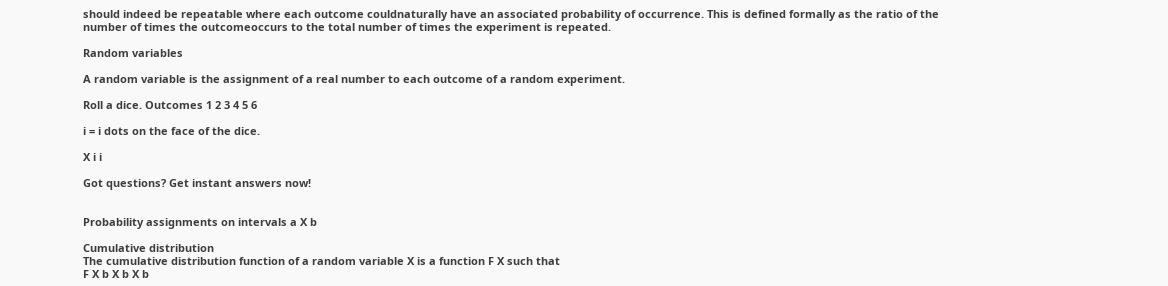should indeed be repeatable where each outcome couldnaturally have an associated probability of occurrence. This is defined formally as the ratio of the number of times the outcomeoccurs to the total number of times the experiment is repeated.

Random variables

A random variable is the assignment of a real number to each outcome of a random experiment.

Roll a dice. Outcomes 1 2 3 4 5 6

i = i dots on the face of the dice.

X i i

Got questions? Get instant answers now!


Probability assignments on intervals a X b

Cumulative distribution
The cumulative distribution function of a random variable X is a function F X such that
F X b X b X b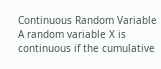Continuous Random Variable
A random variable X is continuous if the cumulative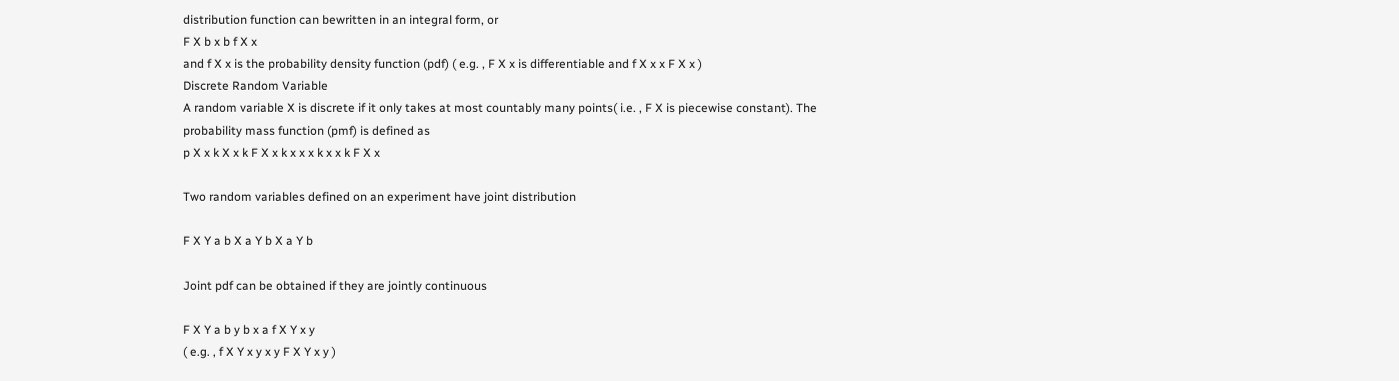distribution function can bewritten in an integral form, or
F X b x b f X x
and f X x is the probability density function (pdf) ( e.g. , F X x is differentiable and f X x x F X x )
Discrete Random Variable
A random variable X is discrete if it only takes at most countably many points( i.e. , F X is piecewise constant). The probability mass function (pmf) is defined as
p X x k X x k F X x k x x x k x x k F X x

Two random variables defined on an experiment have joint distribution

F X Y a b X a Y b X a Y b

Joint pdf can be obtained if they are jointly continuous

F X Y a b y b x a f X Y x y
( e.g. , f X Y x y x y F X Y x y )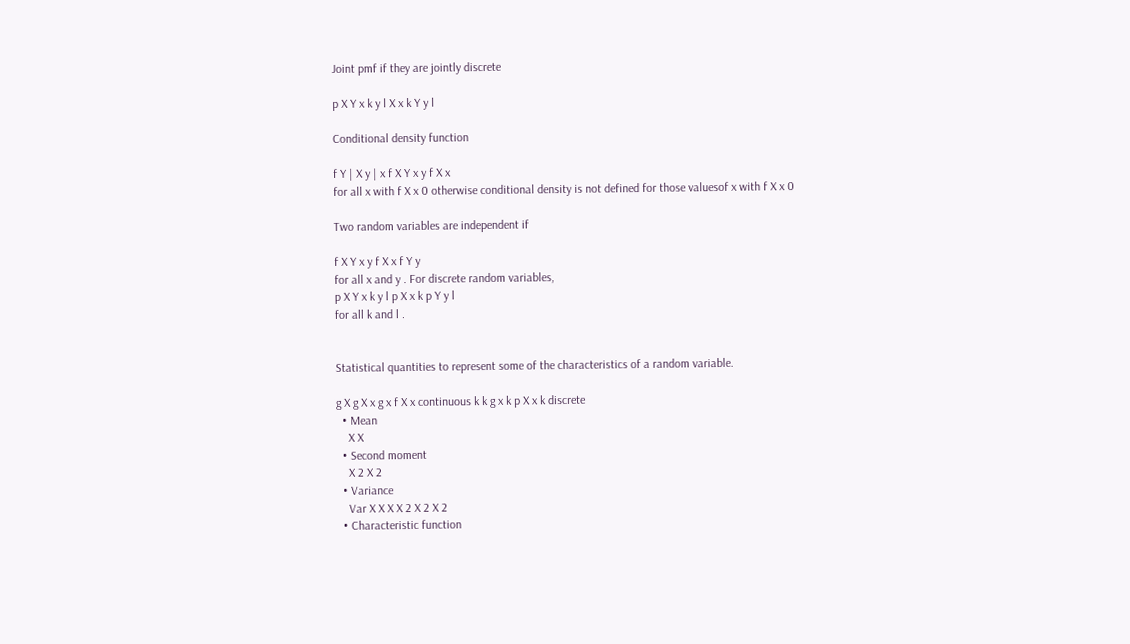Joint pmf if they are jointly discrete

p X Y x k y l X x k Y y l

Conditional density function

f Y | X y | x f X Y x y f X x
for all x with f X x 0 otherwise conditional density is not defined for those valuesof x with f X x 0

Two random variables are independent if

f X Y x y f X x f Y y
for all x and y . For discrete random variables,
p X Y x k y l p X x k p Y y l
for all k and l .


Statistical quantities to represent some of the characteristics of a random variable.

g X g X x g x f X x continuous k k g x k p X x k discrete
  • Mean
    X X
  • Second moment
    X 2 X 2
  • Variance
    Var X X X X 2 X 2 X 2
  • Characteristic function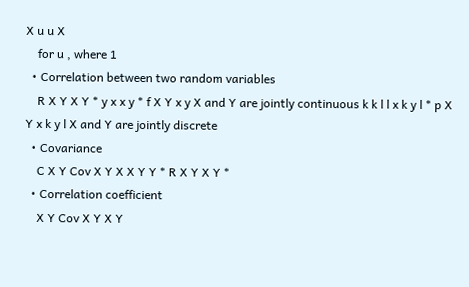X u u X
    for u , where 1
  • Correlation between two random variables
    R X Y X Y * y x x y * f X Y x y X and Y are jointly continuous k k l l x k y l * p X Y x k y l X and Y are jointly discrete
  • Covariance
    C X Y Cov X Y X X Y Y * R X Y X Y *
  • Correlation coefficient
    X Y Cov X Y X Y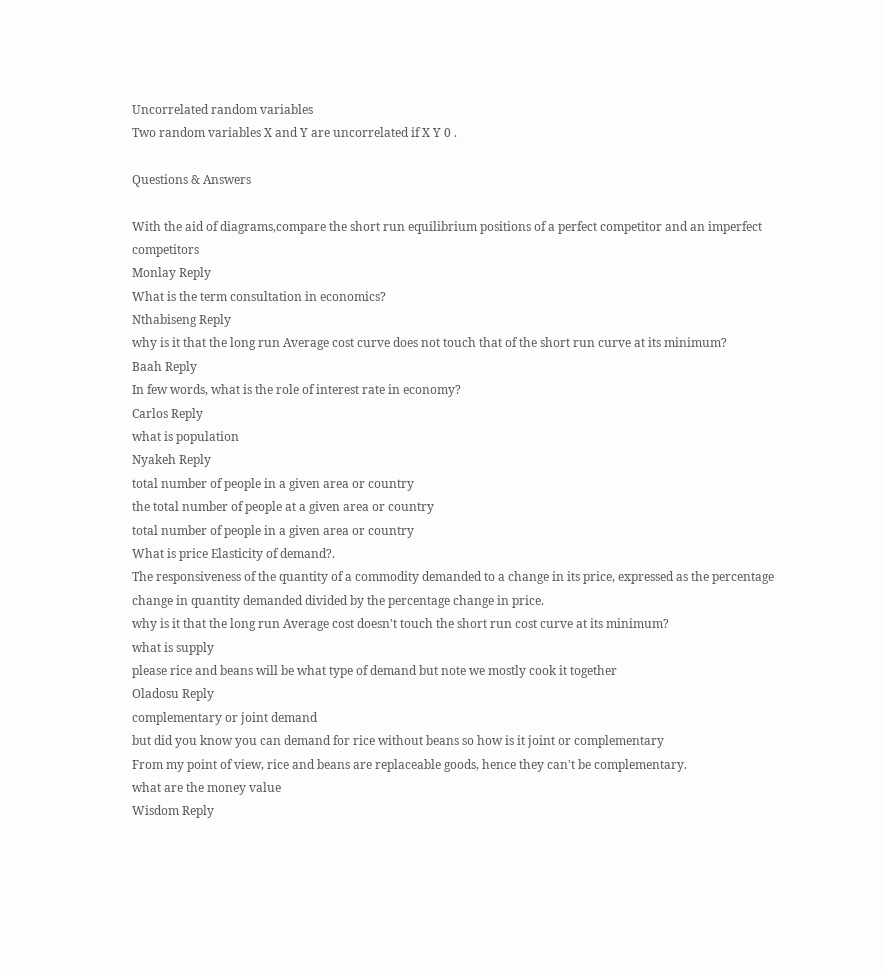Uncorrelated random variables
Two random variables X and Y are uncorrelated if X Y 0 .

Questions & Answers

With the aid of diagrams,compare the short run equilibrium positions of a perfect competitor and an imperfect competitors
Monlay Reply
What is the term consultation in economics?
Nthabiseng Reply
why is it that the long run Average cost curve does not touch that of the short run curve at its minimum?
Baah Reply
In few words, what is the role of interest rate in economy?
Carlos Reply
what is population
Nyakeh Reply
total number of people in a given area or country
the total number of people at a given area or country
total number of people in a given area or country
What is price Elasticity of demand?.
The responsiveness of the quantity of a commodity demanded to a change in its price, expressed as the percentage change in quantity demanded divided by the percentage change in price.
why is it that the long run Average cost doesn't touch the short run cost curve at its minimum?
what is supply
please rice and beans will be what type of demand but note we mostly cook it together
Oladosu Reply
complementary or joint demand
but did you know you can demand for rice without beans so how is it joint or complementary
From my point of view, rice and beans are replaceable goods, hence they can't be complementary.
what are the money value
Wisdom Reply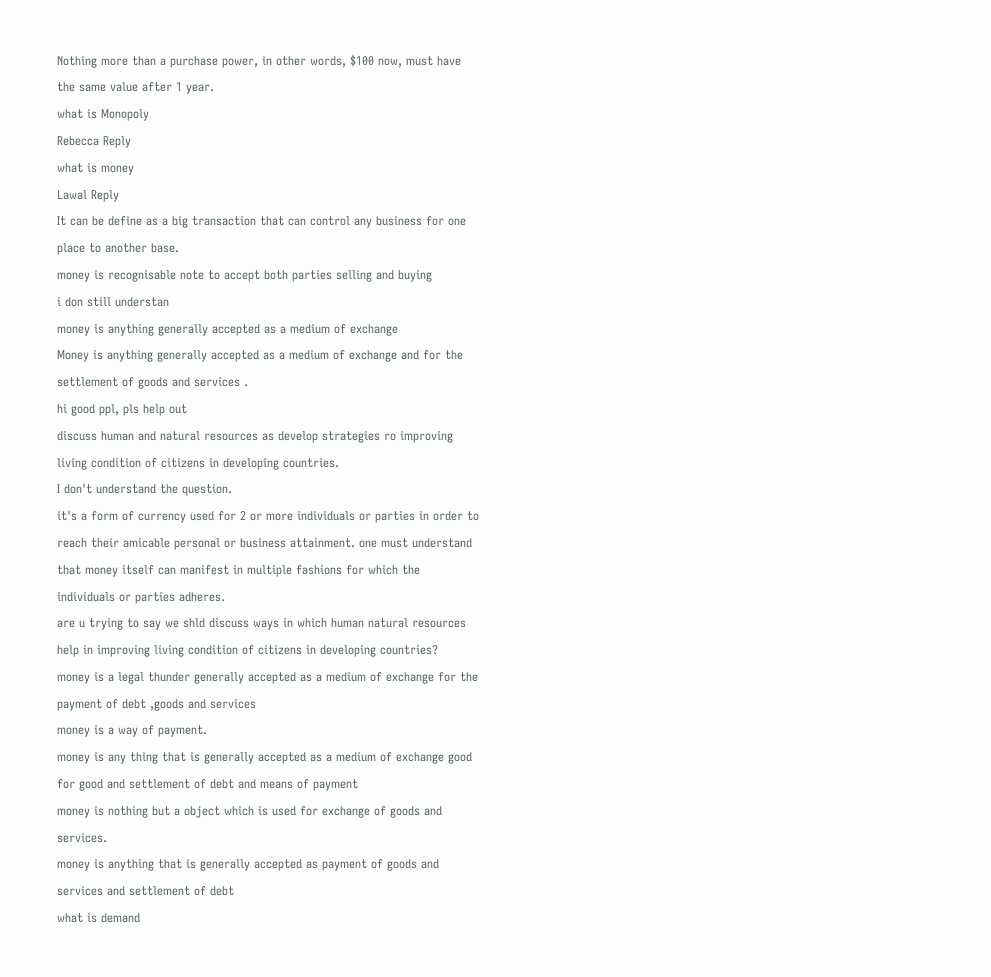Nothing more than a purchase power, in other words, $100 now, must have the same value after 1 year.
what is Monopoly
Rebecca Reply
what is money
Lawal Reply
It can be define as a big transaction that can control any business for one place to another base.
money is recognisable note to accept both parties selling and buying
i don still understan
money is anything generally accepted as a medium of exchange
Money is anything generally accepted as a medium of exchange and for the settlement of goods and services .
hi good ppl, pls help out
discuss human and natural resources as develop strategies ro improving living condition of citizens in developing countries.
I don't understand the question.
it's a form of currency used for 2 or more individuals or parties in order to reach their amicable personal or business attainment. one must understand that money itself can manifest in multiple fashions for which the individuals or parties adheres.
are u trying to say we shld discuss ways in which human natural resources help in improving living condition of citizens in developing countries?
money is a legal thunder generally accepted as a medium of exchange for the payment of debt ,goods and services
money is a way of payment.
money is any thing that is generally accepted as a medium of exchange good for good and settlement of debt and means of payment
money is nothing but a object which is used for exchange of goods and services.
money is anything that is generally accepted as payment of goods and services and settlement of debt
what is demand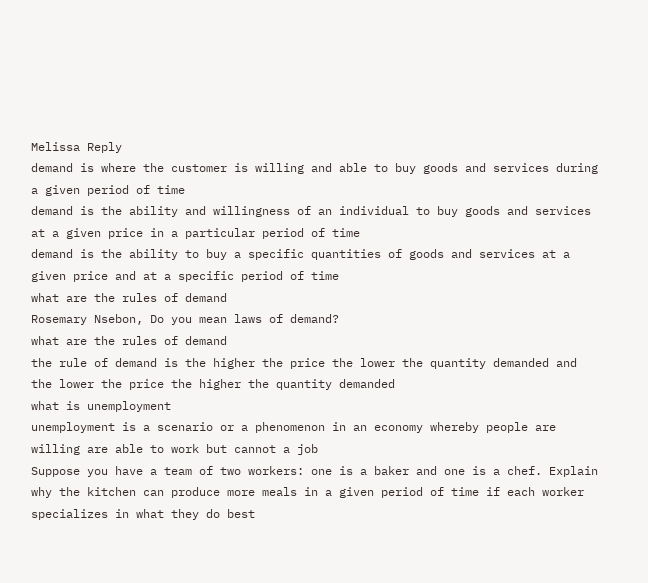Melissa Reply
demand is where the customer is willing and able to buy goods and services during a given period of time
demand is the ability and willingness of an individual to buy goods and services at a given price in a particular period of time
demand is the ability to buy a specific quantities of goods and services at a given price and at a specific period of time
what are the rules of demand
Rosemary Nsebon, Do you mean laws of demand?
what are the rules of demand
the rule of demand is the higher the price the lower the quantity demanded and the lower the price the higher the quantity demanded
what is unemployment
unemployment is a scenario or a phenomenon in an economy whereby people are willing are able to work but cannot a job
Suppose you have a team of two workers: one is a baker and one is a chef. Explain why the kitchen can produce more meals in a given period of time if each worker specializes in what they do best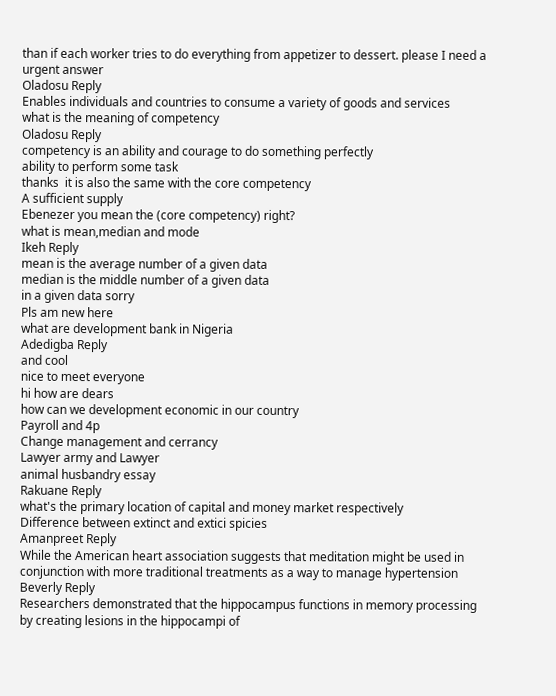than if each worker tries to do everything from appetizer to dessert. please I need a urgent answer
Oladosu Reply
Enables individuals and countries to consume a variety of goods and services
what is the meaning of competency
Oladosu Reply
competency is an ability and courage to do something perfectly
ability to perform some task
thanks  it is also the same with the core competency
A sufficient supply
Ebenezer you mean the (core competency) right?
what is mean,median and mode
Ikeh Reply
mean is the average number of a given data
median is the middle number of a given data
in a given data sorry
Pls am new here
what are development bank in Nigeria
Adedigba Reply
and cool
nice to meet everyone
hi how are dears
how can we development economic in our country
Payroll and 4p
Change management and cerrancy
Lawyer army and Lawyer
animal husbandry essay
Rakuane Reply
what's the primary location of capital and money market respectively
Difference between extinct and extici spicies
Amanpreet Reply
While the American heart association suggests that meditation might be used in conjunction with more traditional treatments as a way to manage hypertension
Beverly Reply
Researchers demonstrated that the hippocampus functions in memory processing by creating lesions in the hippocampi of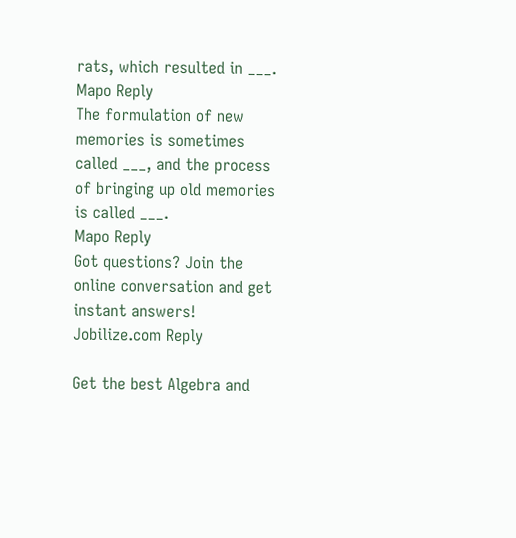rats, which resulted in ___.
Mapo Reply
The formulation of new memories is sometimes called ___, and the process of bringing up old memories is called ___.
Mapo Reply
Got questions? Join the online conversation and get instant answers!
Jobilize.com Reply

Get the best Algebra and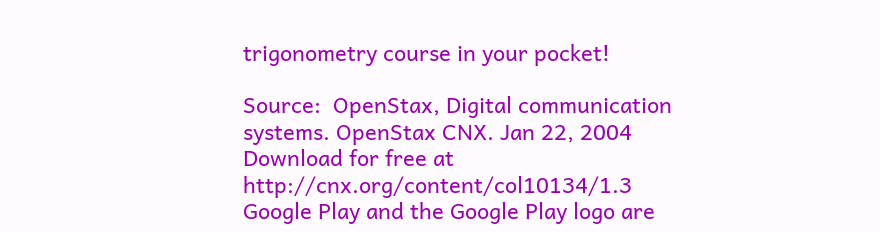trigonometry course in your pocket!

Source:  OpenStax, Digital communication systems. OpenStax CNX. Jan 22, 2004 Download for free at http://cnx.org/content/col10134/1.3
Google Play and the Google Play logo are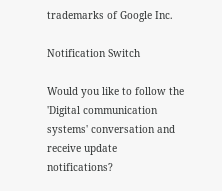trademarks of Google Inc.

Notification Switch

Would you like to follow the 'Digital communication systems' conversation and receive update notifications?